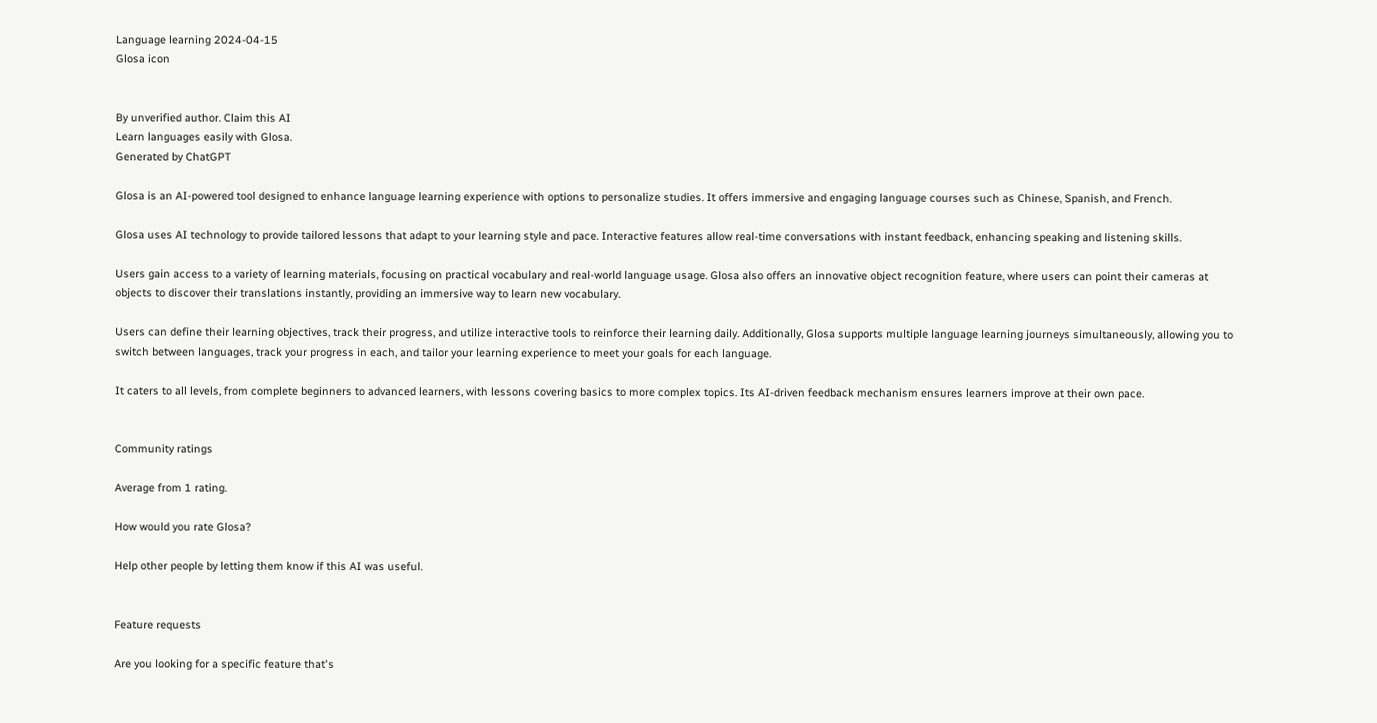Language learning 2024-04-15
Glosa icon


By unverified author. Claim this AI
Learn languages easily with Glosa.
Generated by ChatGPT

Glosa is an AI-powered tool designed to enhance language learning experience with options to personalize studies. It offers immersive and engaging language courses such as Chinese, Spanish, and French.

Glosa uses AI technology to provide tailored lessons that adapt to your learning style and pace. Interactive features allow real-time conversations with instant feedback, enhancing speaking and listening skills.

Users gain access to a variety of learning materials, focusing on practical vocabulary and real-world language usage. Glosa also offers an innovative object recognition feature, where users can point their cameras at objects to discover their translations instantly, providing an immersive way to learn new vocabulary.

Users can define their learning objectives, track their progress, and utilize interactive tools to reinforce their learning daily. Additionally, Glosa supports multiple language learning journeys simultaneously, allowing you to switch between languages, track your progress in each, and tailor your learning experience to meet your goals for each language.

It caters to all levels, from complete beginners to advanced learners, with lessons covering basics to more complex topics. Its AI-driven feedback mechanism ensures learners improve at their own pace.


Community ratings

Average from 1 rating.

How would you rate Glosa?

Help other people by letting them know if this AI was useful.


Feature requests

Are you looking for a specific feature that's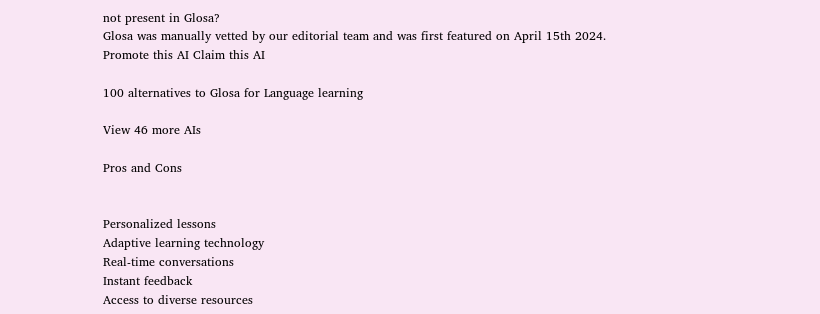not present in Glosa?
Glosa was manually vetted by our editorial team and was first featured on April 15th 2024.
Promote this AI Claim this AI

100 alternatives to Glosa for Language learning

View 46 more AIs

Pros and Cons


Personalized lessons
Adaptive learning technology
Real-time conversations
Instant feedback
Access to diverse resources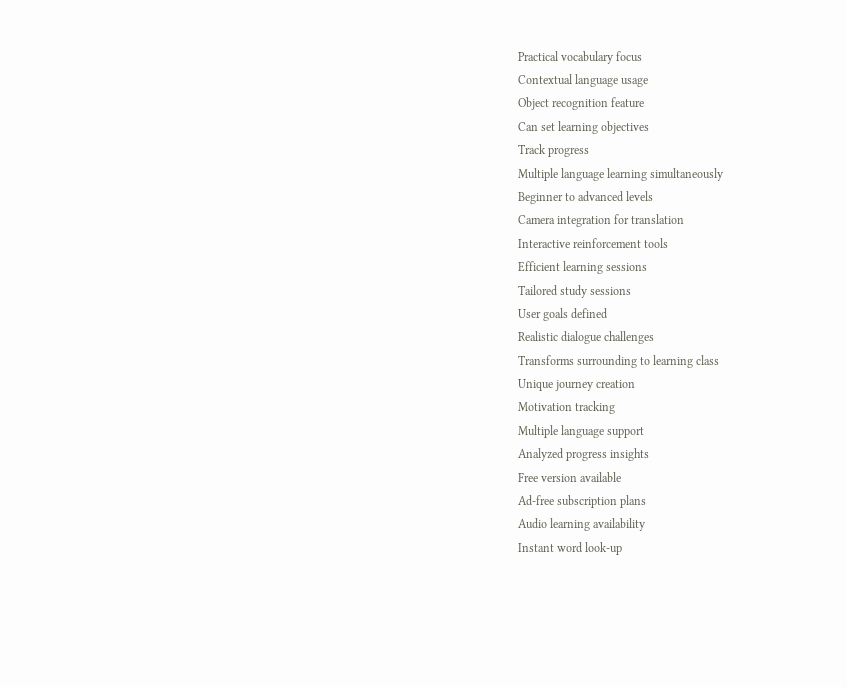Practical vocabulary focus
Contextual language usage
Object recognition feature
Can set learning objectives
Track progress
Multiple language learning simultaneously
Beginner to advanced levels
Camera integration for translation
Interactive reinforcement tools
Efficient learning sessions
Tailored study sessions
User goals defined
Realistic dialogue challenges
Transforms surrounding to learning class
Unique journey creation
Motivation tracking
Multiple language support
Analyzed progress insights
Free version available
Ad-free subscription plans
Audio learning availability
Instant word look-up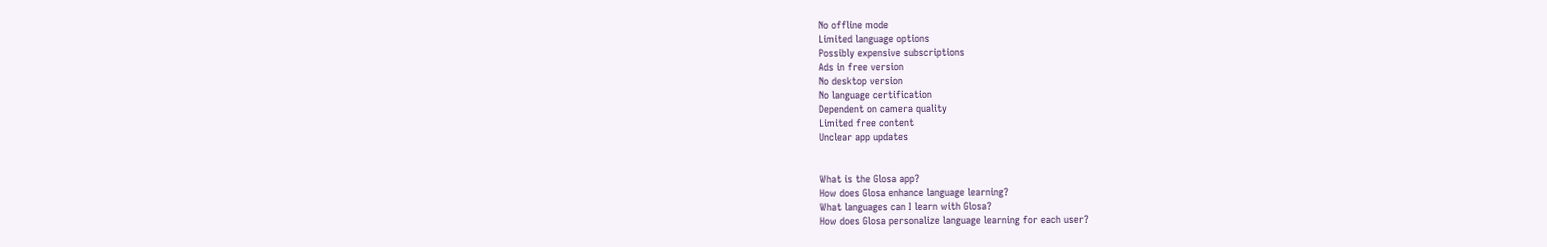No offline mode
Limited language options
Possibly expensive subscriptions
Ads in free version
No desktop version
No language certification
Dependent on camera quality
Limited free content
Unclear app updates


What is the Glosa app?
How does Glosa enhance language learning?
What languages can I learn with Glosa?
How does Glosa personalize language learning for each user?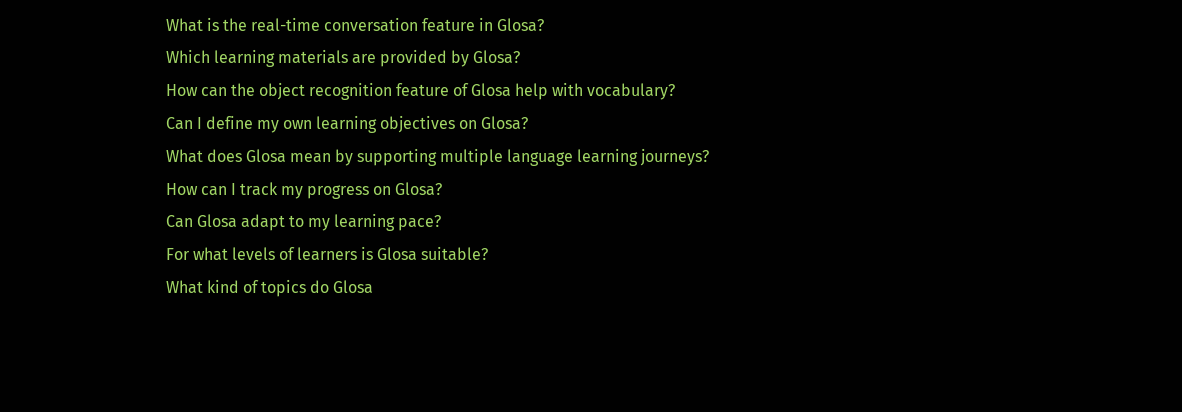What is the real-time conversation feature in Glosa?
Which learning materials are provided by Glosa?
How can the object recognition feature of Glosa help with vocabulary?
Can I define my own learning objectives on Glosa?
What does Glosa mean by supporting multiple language learning journeys?
How can I track my progress on Glosa?
Can Glosa adapt to my learning pace?
For what levels of learners is Glosa suitable?
What kind of topics do Glosa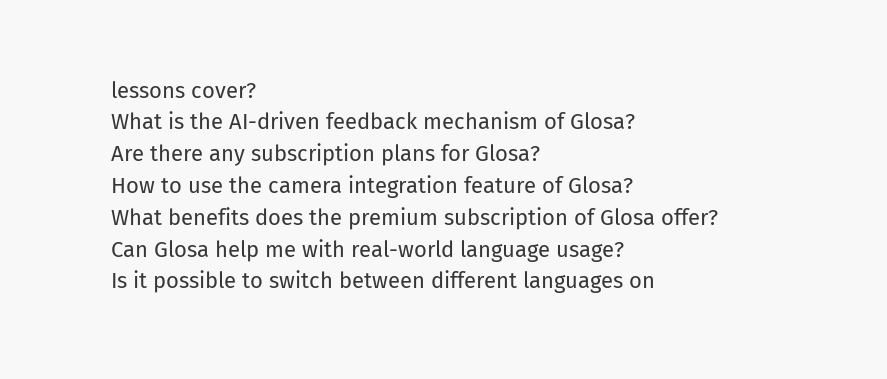lessons cover?
What is the AI-driven feedback mechanism of Glosa?
Are there any subscription plans for Glosa?
How to use the camera integration feature of Glosa?
What benefits does the premium subscription of Glosa offer?
Can Glosa help me with real-world language usage?
Is it possible to switch between different languages on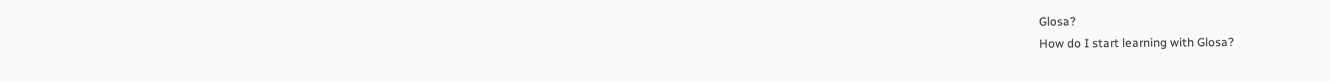Glosa?
How do I start learning with Glosa?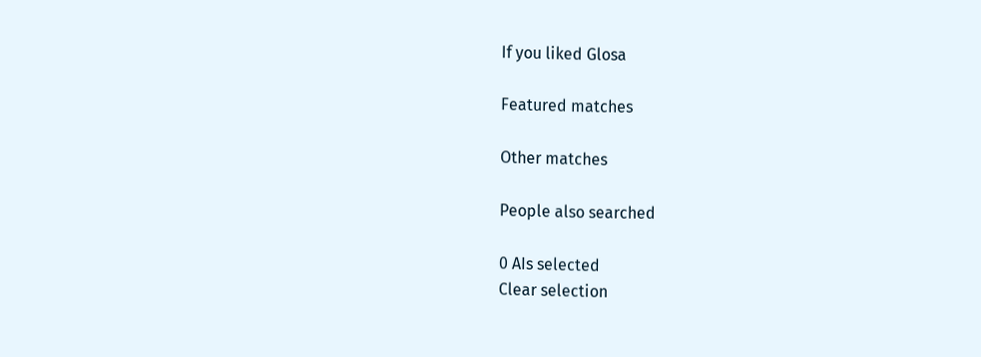If you liked Glosa

Featured matches

Other matches

People also searched

0 AIs selected
Clear selection